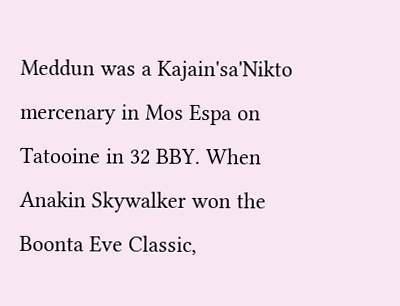Meddun was a Kajain'sa'Nikto mercenary in Mos Espa on Tatooine in 32 BBY. When Anakin Skywalker won the Boonta Eve Classic,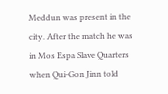Meddun was present in the city. After the match he was in Mos Espa Slave Quarters when Qui-Gon Jinn told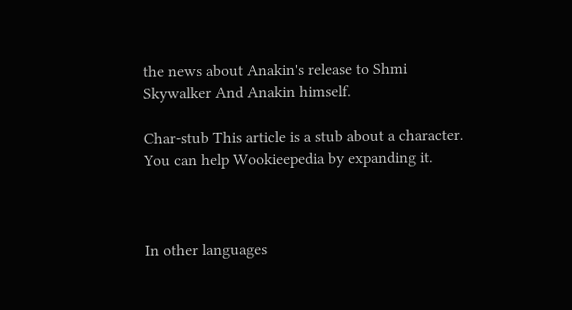the news about Anakin's release to Shmi Skywalker And Anakin himself.

Char-stub This article is a stub about a character. You can help Wookieepedia by expanding it.



In other languages